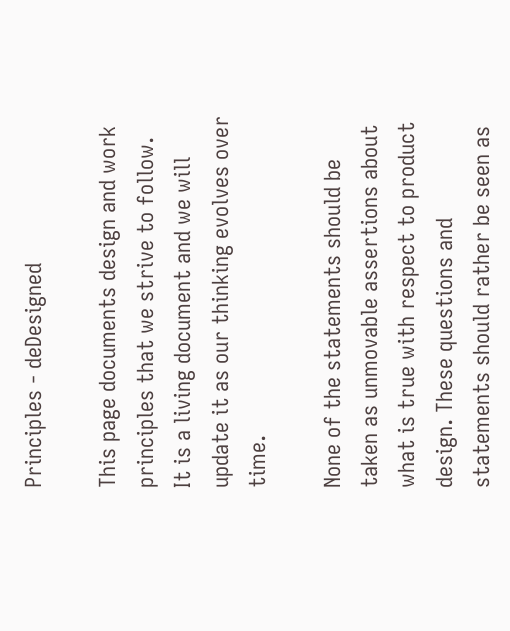Principles - deDesigned

This page documents design and work principles that we strive to follow. It is a living document and we will update it as our thinking evolves over time.

None of the statements should be taken as unmovable assertions about what is true with respect to product design. These questions and statements should rather be seen as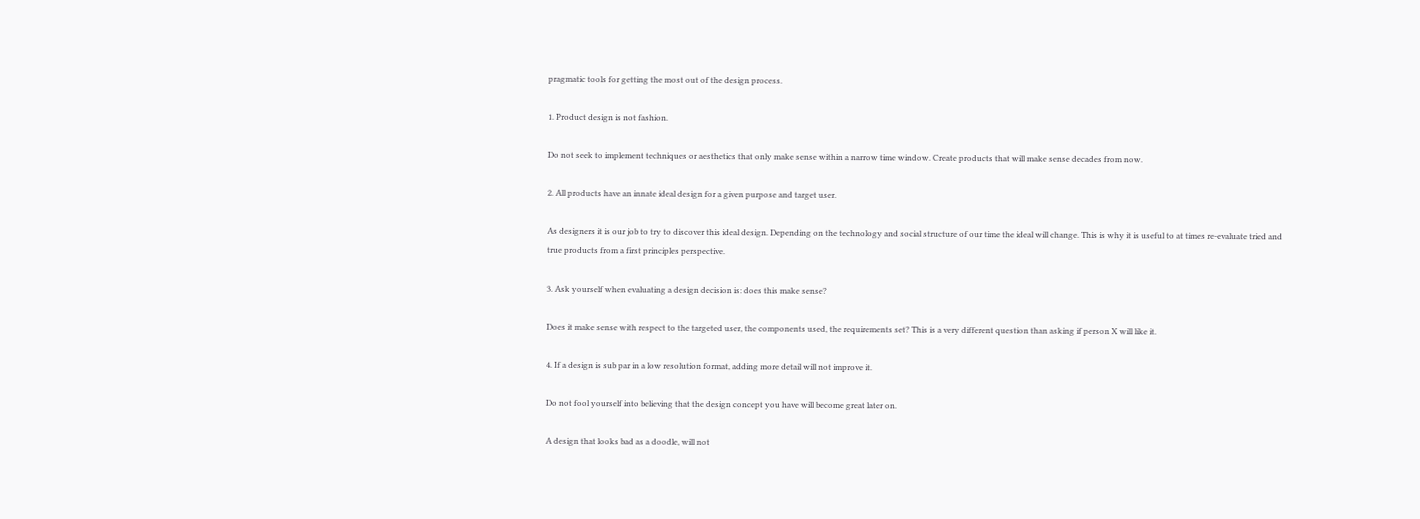pragmatic tools for getting the most out of the design process.

1. Product design is not fashion.

Do not seek to implement techniques or aesthetics that only make sense within a narrow time window. Create products that will make sense decades from now.

2. All products have an innate ideal design for a given purpose and target user.

As designers it is our job to try to discover this ideal design. Depending on the technology and social structure of our time the ideal will change. This is why it is useful to at times re-evaluate tried and true products from a first principles perspective.

3. Ask yourself when evaluating a design decision is: does this make sense?

Does it make sense with respect to the targeted user, the components used, the requirements set? This is a very different question than asking if person X will like it.

4. If a design is sub par in a low resolution format, adding more detail will not improve it.

Do not fool yourself into believing that the design concept you have will become great later on.

A design that looks bad as a doodle, will not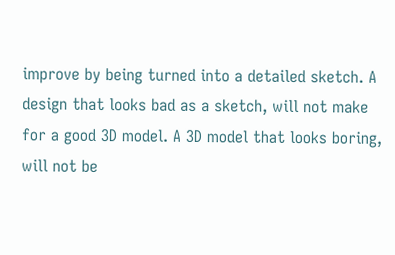improve by being turned into a detailed sketch. A design that looks bad as a sketch, will not make for a good 3D model. A 3D model that looks boring, will not be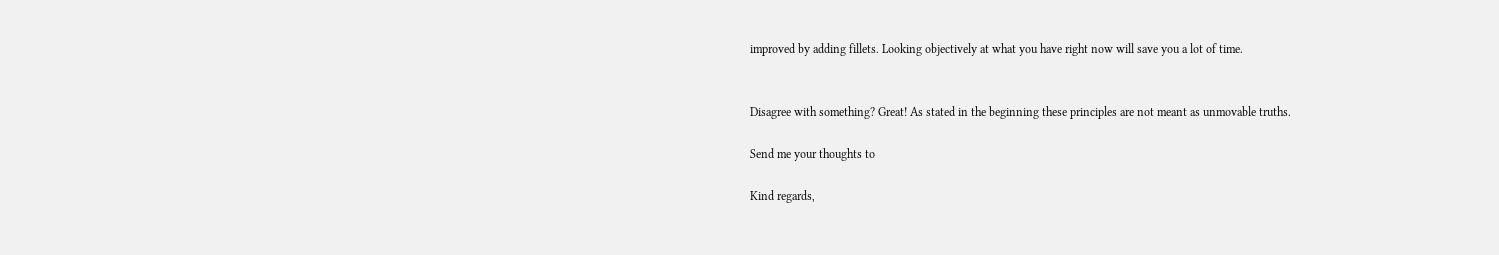improved by adding fillets. Looking objectively at what you have right now will save you a lot of time.


Disagree with something? Great! As stated in the beginning these principles are not meant as unmovable truths.

Send me your thoughts to

Kind regards,